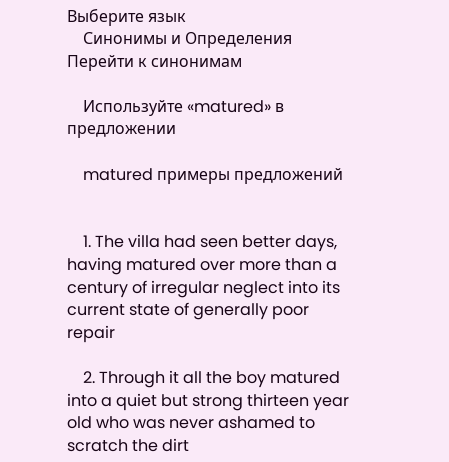Выберите язык
    Синонимы и Определения Перейти к синонимам

    Используйте «matured» в предложении

    matured примеры предложений


    1. The villa had seen better days, having matured over more than a century of irregular neglect into its current state of generally poor repair

    2. Through it all the boy matured into a quiet but strong thirteen year old who was never ashamed to scratch the dirt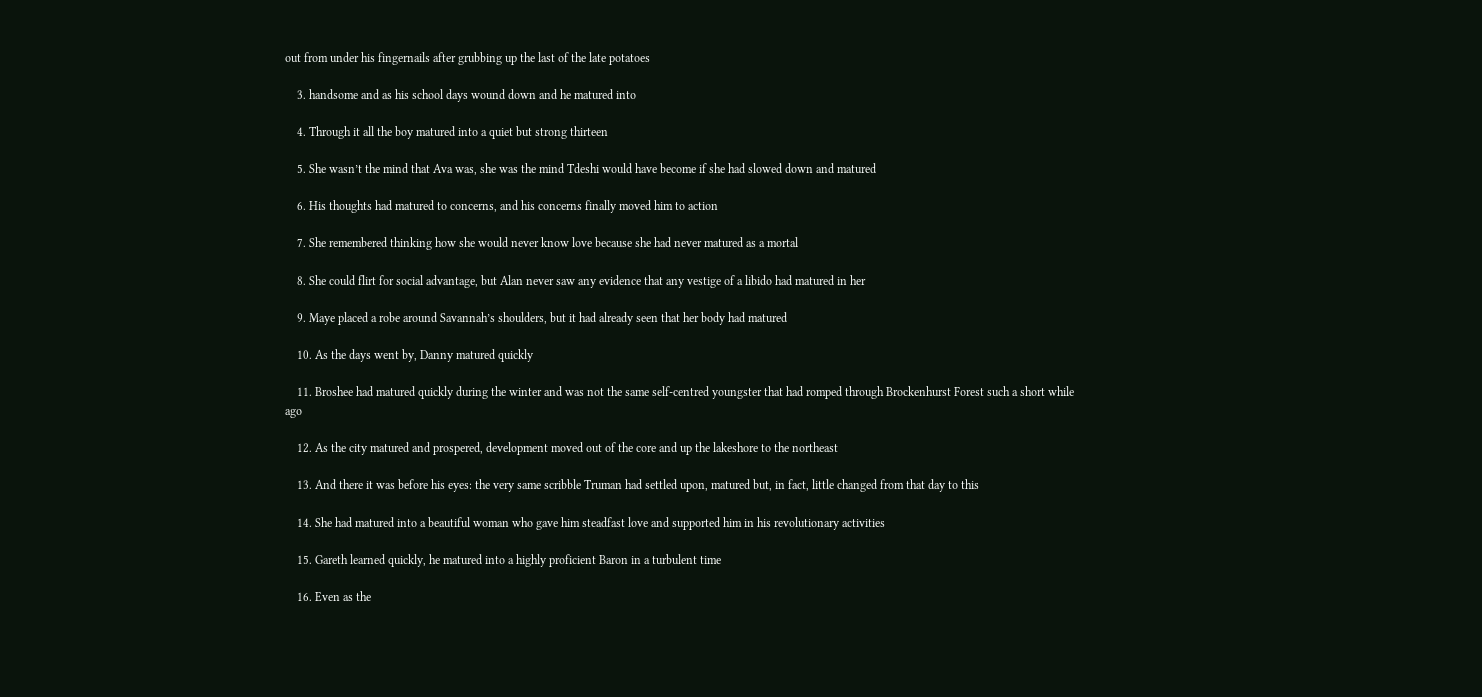out from under his fingernails after grubbing up the last of the late potatoes

    3. handsome and as his school days wound down and he matured into

    4. Through it all the boy matured into a quiet but strong thirteen

    5. She wasn’t the mind that Ava was, she was the mind Tdeshi would have become if she had slowed down and matured

    6. His thoughts had matured to concerns, and his concerns finally moved him to action

    7. She remembered thinking how she would never know love because she had never matured as a mortal

    8. She could flirt for social advantage, but Alan never saw any evidence that any vestige of a libido had matured in her

    9. Maye placed a robe around Savannah’s shoulders, but it had already seen that her body had matured

    10. As the days went by, Danny matured quickly

    11. Broshee had matured quickly during the winter and was not the same self-centred youngster that had romped through Brockenhurst Forest such a short while ago

    12. As the city matured and prospered, development moved out of the core and up the lakeshore to the northeast

    13. And there it was before his eyes: the very same scribble Truman had settled upon, matured but, in fact, little changed from that day to this

    14. She had matured into a beautiful woman who gave him steadfast love and supported him in his revolutionary activities

    15. Gareth learned quickly, he matured into a highly proficient Baron in a turbulent time

    16. Even as the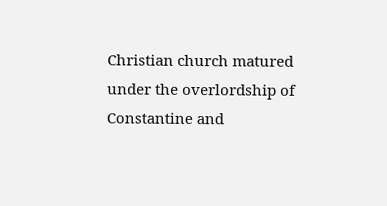Christian church matured under the overlordship of Constantine and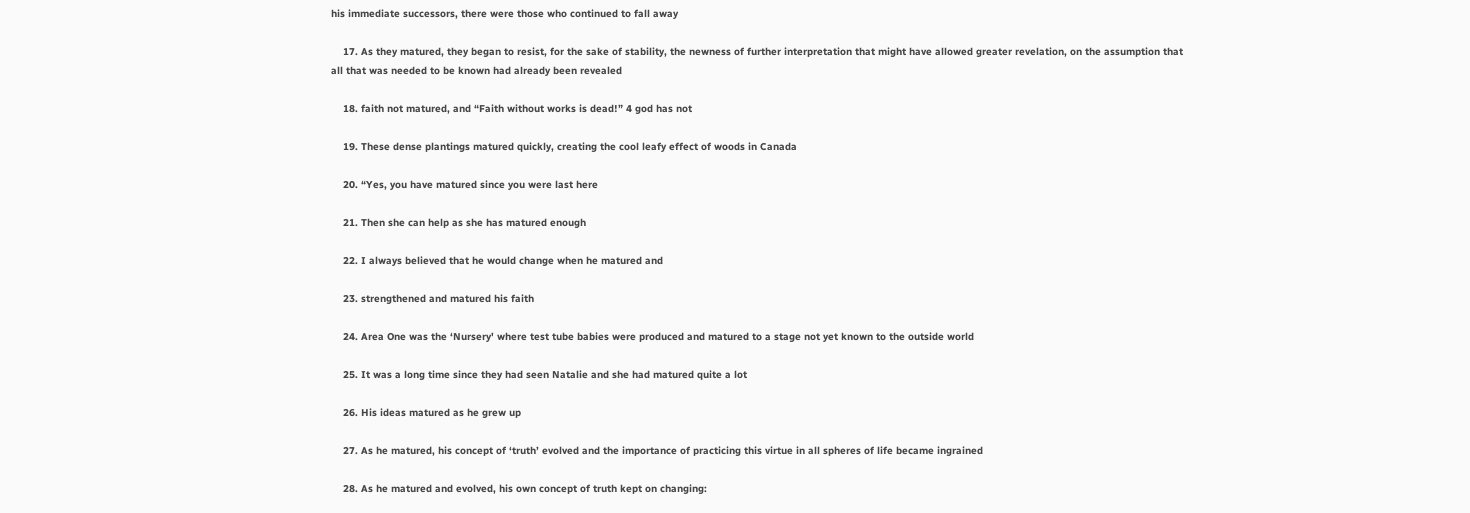his immediate successors, there were those who continued to fall away

    17. As they matured, they began to resist, for the sake of stability, the newness of further interpretation that might have allowed greater revelation, on the assumption that all that was needed to be known had already been revealed

    18. faith not matured, and “Faith without works is dead!” 4 god has not

    19. These dense plantings matured quickly, creating the cool leafy effect of woods in Canada

    20. “Yes, you have matured since you were last here

    21. Then she can help as she has matured enough

    22. I always believed that he would change when he matured and

    23. strengthened and matured his faith

    24. Area One was the ‘Nursery' where test tube babies were produced and matured to a stage not yet known to the outside world

    25. It was a long time since they had seen Natalie and she had matured quite a lot

    26. His ideas matured as he grew up

    27. As he matured, his concept of ‘truth’ evolved and the importance of practicing this virtue in all spheres of life became ingrained

    28. As he matured and evolved, his own concept of truth kept on changing: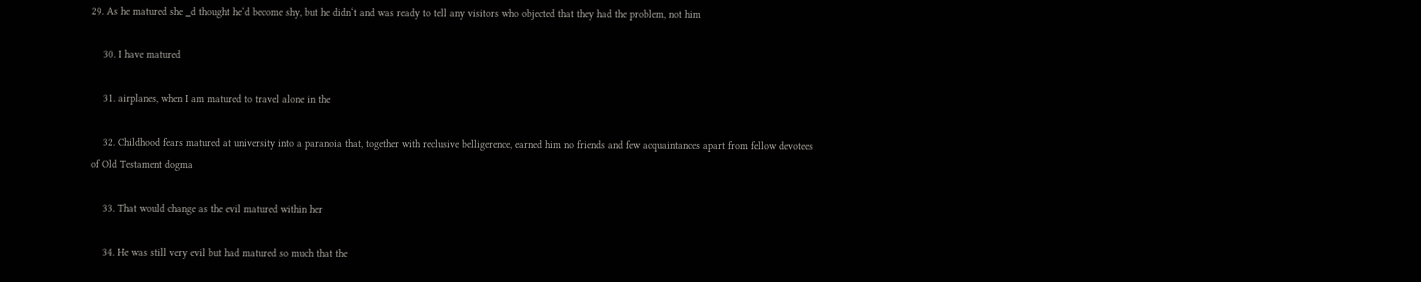29. As he matured she ‗d thought he‘d become shy, but he didn‘t and was ready to tell any visitors who objected that they had the problem, not him

    30. I have matured

    31. airplanes, when I am matured to travel alone in the

    32. Childhood fears matured at university into a paranoia that, together with reclusive belligerence, earned him no friends and few acquaintances apart from fellow devotees of Old Testament dogma

    33. That would change as the evil matured within her

    34. He was still very evil but had matured so much that the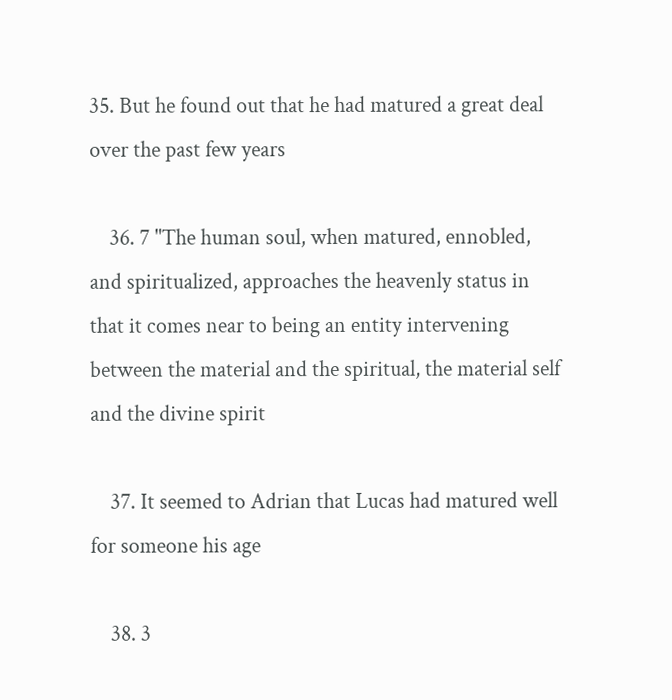35. But he found out that he had matured a great deal over the past few years

    36. 7 "The human soul, when matured, ennobled, and spiritualized, approaches the heavenly status in that it comes near to being an entity intervening between the material and the spiritual, the material self and the divine spirit

    37. It seemed to Adrian that Lucas had matured well for someone his age

    38. 3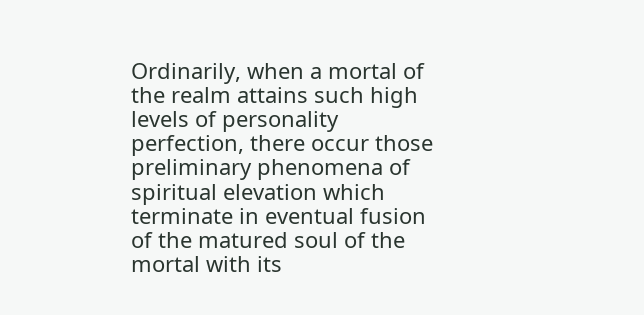Ordinarily, when a mortal of the realm attains such high levels of personality perfection, there occur those preliminary phenomena of spiritual elevation which terminate in eventual fusion of the matured soul of the mortal with its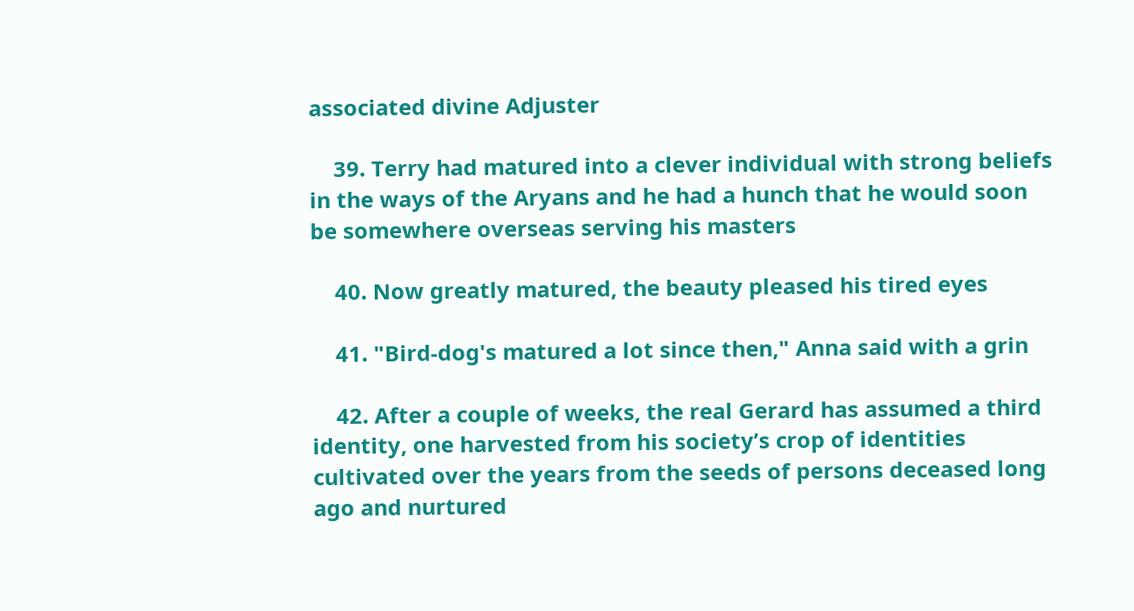associated divine Adjuster

    39. Terry had matured into a clever individual with strong beliefs in the ways of the Aryans and he had a hunch that he would soon be somewhere overseas serving his masters

    40. Now greatly matured, the beauty pleased his tired eyes

    41. "Bird-dog's matured a lot since then," Anna said with a grin

    42. After a couple of weeks, the real Gerard has assumed a third identity, one harvested from his society’s crop of identities cultivated over the years from the seeds of persons deceased long ago and nurtured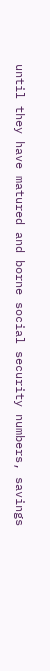until they have matured and borne social security numbers, savings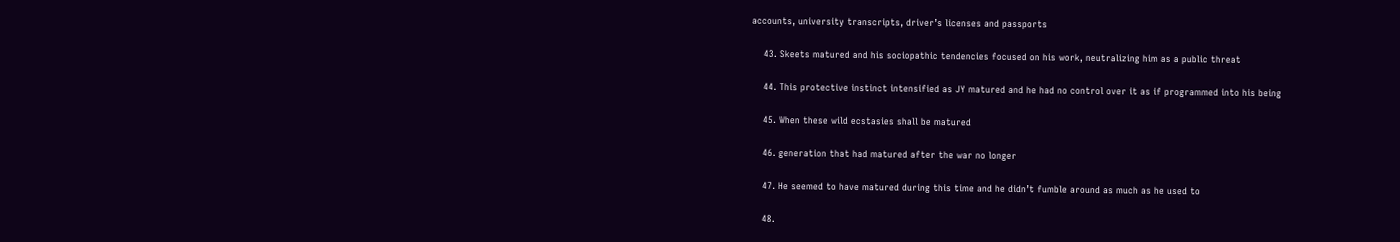accounts, university transcripts, driver’s licenses and passports

    43. Skeets matured and his sociopathic tendencies focused on his work, neutralizing him as a public threat

    44. This protective instinct intensified as JY matured and he had no control over it as if programmed into his being

    45. When these wild ecstasies shall be matured

    46. generation that had matured after the war no longer

    47. He seemed to have matured during this time and he didn’t fumble around as much as he used to

    48.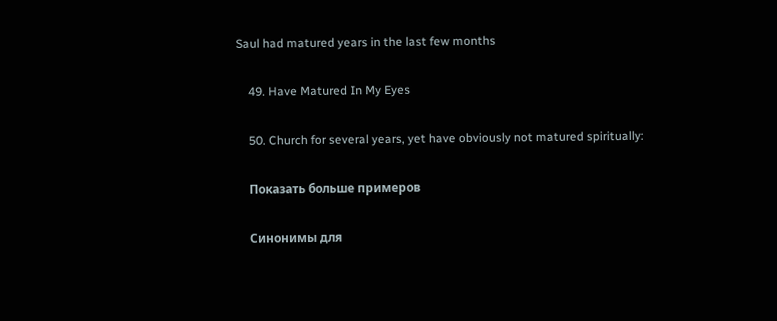Saul had matured years in the last few months

    49. Have Matured In My Eyes

    50. Church for several years, yet have obviously not matured spiritually:

    Показать больше примеров

    Синонимы для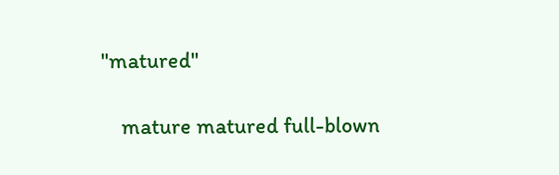"matured"

    mature matured full-blown